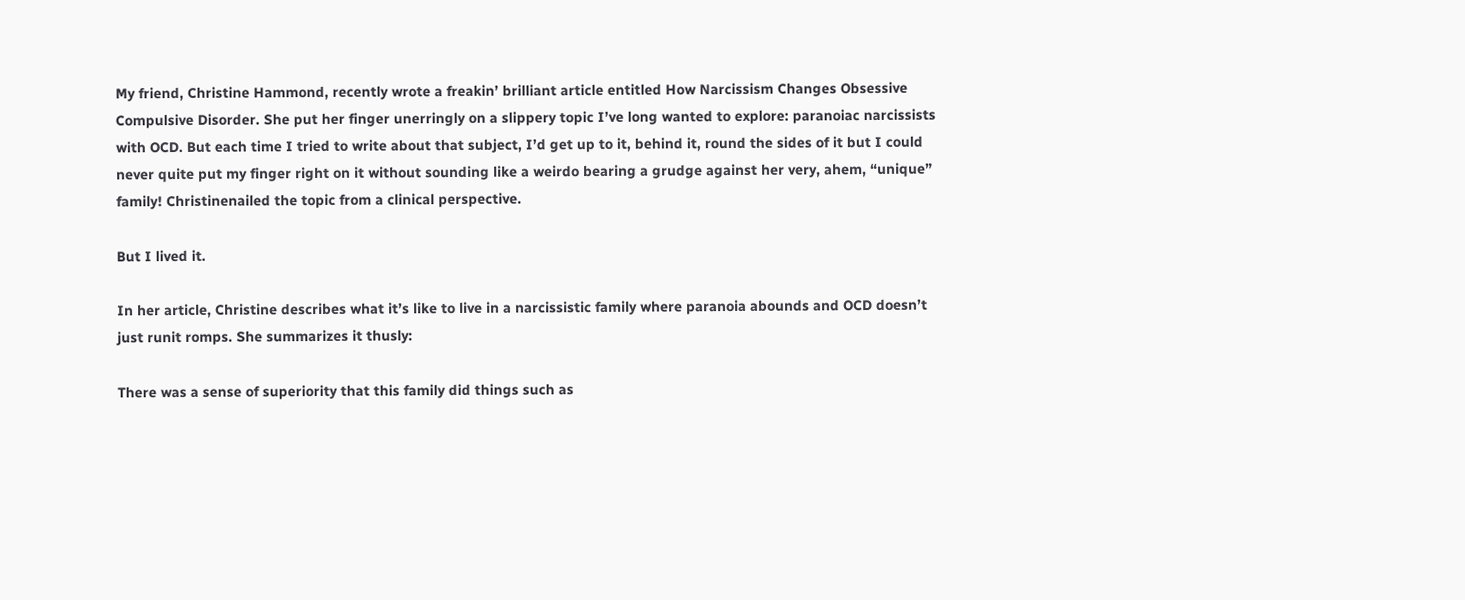My friend, Christine Hammond, recently wrote a freakin’ brilliant article entitled How Narcissism Changes Obsessive Compulsive Disorder. She put her finger unerringly on a slippery topic I’ve long wanted to explore: paranoiac narcissists with OCD. But each time I tried to write about that subject, I’d get up to it, behind it, round the sides of it but I could never quite put my finger right on it without sounding like a weirdo bearing a grudge against her very, ahem, “unique” family! Christinenailed the topic from a clinical perspective.

But I lived it.

In her article, Christine describes what it’s like to live in a narcissistic family where paranoia abounds and OCD doesn’t just runit romps. She summarizes it thusly:

There was a sense of superiority that this family did things such as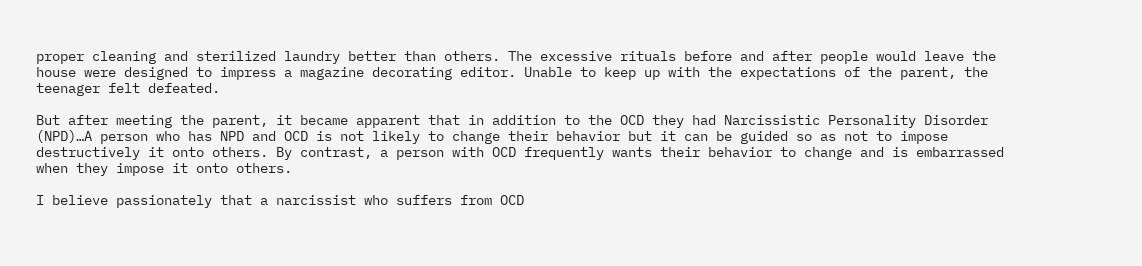proper cleaning and sterilized laundry better than others. The excessive rituals before and after people would leave the house were designed to impress a magazine decorating editor. Unable to keep up with the expectations of the parent, the teenager felt defeated.

But after meeting the parent, it became apparent that in addition to the OCD they had Narcissistic Personality Disorder (NPD)…A person who has NPD and OCD is not likely to change their behavior but it can be guided so as not to impose destructively it onto others. By contrast, a person with OCD frequently wants their behavior to change and is embarrassed when they impose it onto others.

I believe passionately that a narcissist who suffers from OCD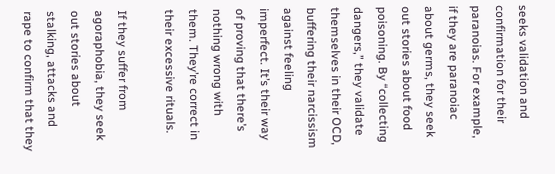seeks validation and confirmation for their paranoias. For example, if they are paranoiac about germs, they seek out stories about food poisoning. By “collecting dangers,” they validate themselves in their OCD, buffering their narcissism against feeling imperfect. It’s their way of proving that there’s nothing wrong with them. They’re correct in their excessive rituals.

If they suffer from agoraphobia, they seek out stories about stalking, attacks and rape to confirm that they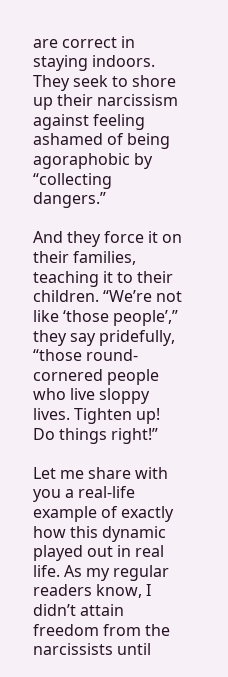are correct in staying indoors. They seek to shore up their narcissism against feeling ashamed of being agoraphobic by “collecting dangers.”

And they force it on their families, teaching it to their children. “We’re not like ‘those people’,” they say pridefully, “those round-cornered people who live sloppy lives. Tighten up! Do things right!”

Let me share with you a real-life example of exactly how this dynamic played out in real life. As my regular readers know, I didn’t attain freedom from the narcissists until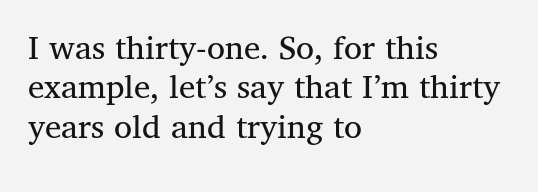I was thirty-one. So, for this example, let’s say that I’m thirty years old and trying to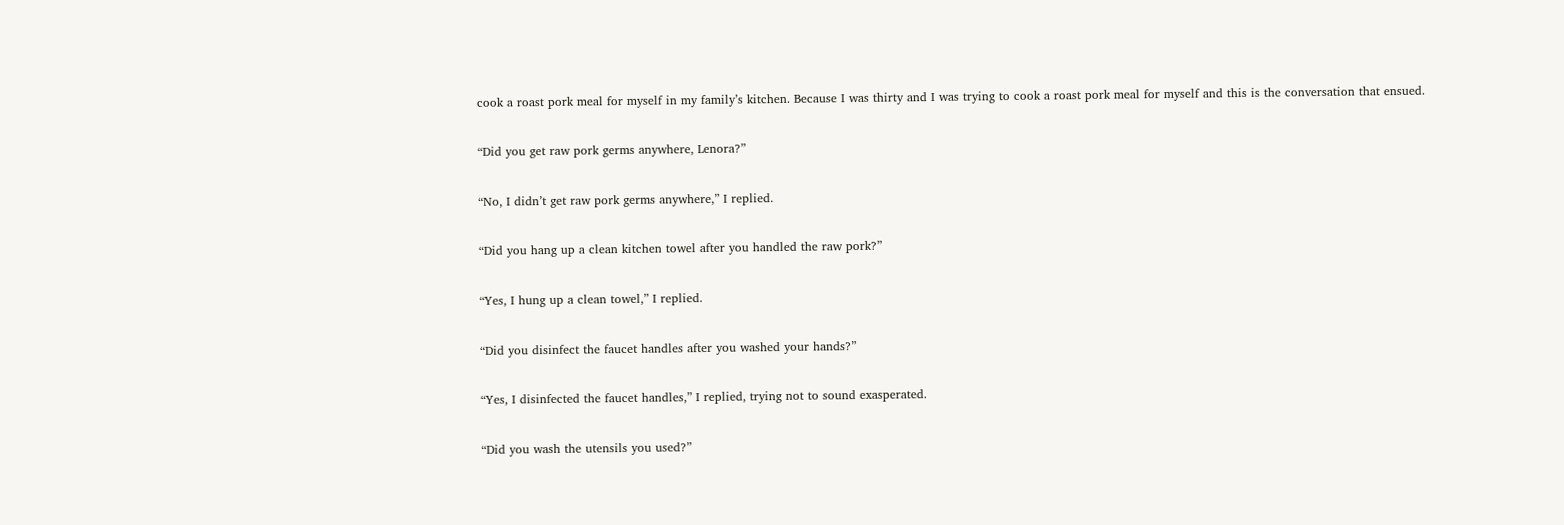cook a roast pork meal for myself in my family’s kitchen. Because I was thirty and I was trying to cook a roast pork meal for myself and this is the conversation that ensued.

“Did you get raw pork germs anywhere, Lenora?”

“No, I didn’t get raw pork germs anywhere,” I replied.

“Did you hang up a clean kitchen towel after you handled the raw pork?”

“Yes, I hung up a clean towel,” I replied.

“Did you disinfect the faucet handles after you washed your hands?”

“Yes, I disinfected the faucet handles,” I replied, trying not to sound exasperated.

“Did you wash the utensils you used?”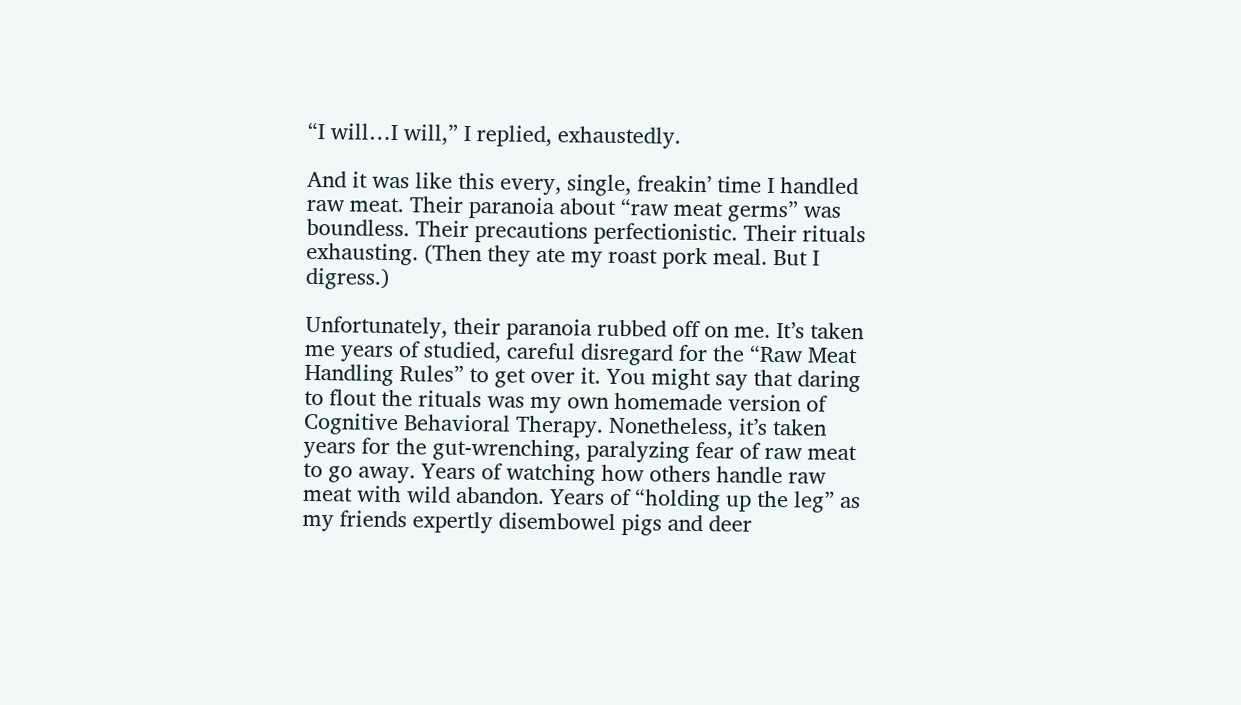“I will…I will,” I replied, exhaustedly.

And it was like this every, single, freakin’ time I handled raw meat. Their paranoia about “raw meat germs” was boundless. Their precautions perfectionistic. Their rituals exhausting. (Then they ate my roast pork meal. But I digress.)

Unfortunately, their paranoia rubbed off on me. It’s taken me years of studied, careful disregard for the “Raw Meat Handling Rules” to get over it. You might say that daring to flout the rituals was my own homemade version of Cognitive Behavioral Therapy. Nonetheless, it’s taken years for the gut-wrenching, paralyzing fear of raw meat to go away. Years of watching how others handle raw meat with wild abandon. Years of “holding up the leg” as my friends expertly disembowel pigs and deer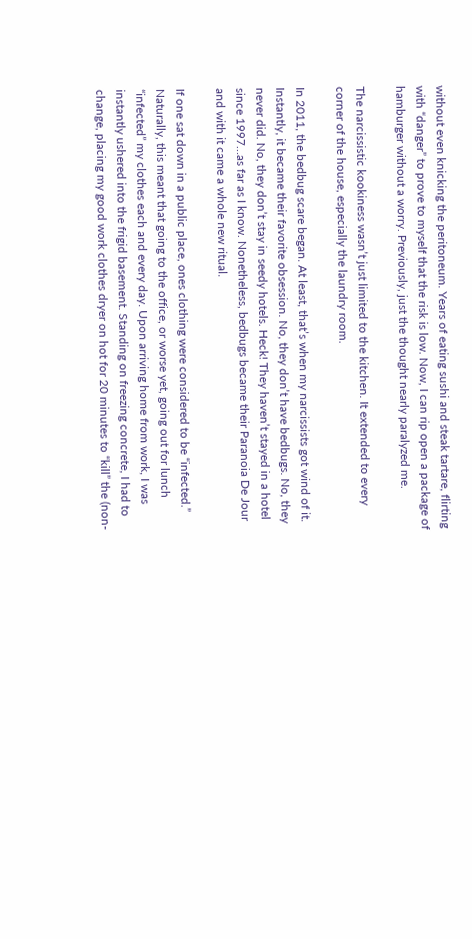without even knicking the peritoneum. Years of eating sushi and steak tartare, flirting with “danger” to prove to myself that the risk is low. Now, I can rip open a package of hamburger without a worry. Previously, just the thought nearly paralyzed me.

The narcissistic kookiness wasn’t just limited to the kitchen. It extended to every corner of the house, especially the laundry room.

In 2011, the bedbug scare began. At least, that’s when my narcissists got wind of it. Instantly, it became their favorite obsession. No, they don’t have bedbugs. No, they never did. No, they don’t stay in seedy hotels. Heck! They haven’t stayed in a hotel since 1997…as far as I know. Nonetheless, bedbugs became their Paranoia De Jour and with it came a whole new ritual.

If one sat down in a public place, ones clothing were considered to be “infected.” Naturally, this meant that going to the office, or worse yet, going out for lunch “infected” my clothes each and every day. Upon arriving home from work, I was instantly ushered into the frigid basement. Standing on freezing concrete, I had to change, placing my good work clothes dryer on hot for 20 minutes to “kill” the (non-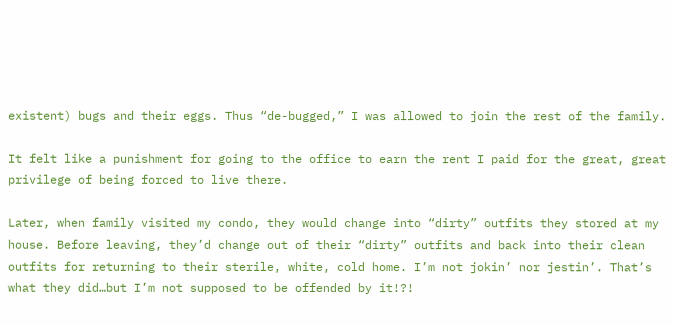existent) bugs and their eggs. Thus “de-bugged,” I was allowed to join the rest of the family.

It felt like a punishment for going to the office to earn the rent I paid for the great, great privilege of being forced to live there.

Later, when family visited my condo, they would change into “dirty” outfits they stored at my house. Before leaving, they’d change out of their “dirty” outfits and back into their clean outfits for returning to their sterile, white, cold home. I’m not jokin’ nor jestin’. That’s what they did…but I’m not supposed to be offended by it!?!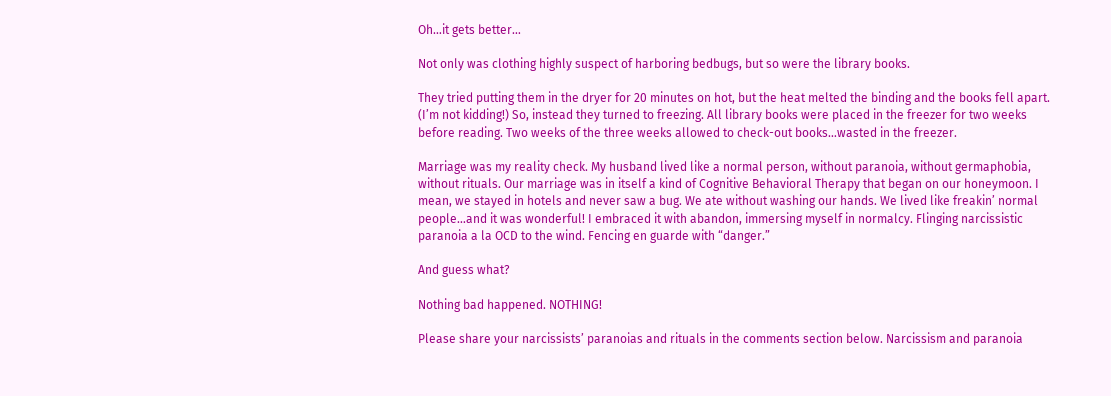Oh…it gets better…

Not only was clothing highly suspect of harboring bedbugs, but so were the library books.

They tried putting them in the dryer for 20 minutes on hot, but the heat melted the binding and the books fell apart. (I’m not kidding!) So, instead they turned to freezing. All library books were placed in the freezer for two weeks before reading. Two weeks of the three weeks allowed to check-out books…wasted in the freezer.

Marriage was my reality check. My husband lived like a normal person, without paranoia, without germaphobia, without rituals. Our marriage was in itself a kind of Cognitive Behavioral Therapy that began on our honeymoon. I mean, we stayed in hotels and never saw a bug. We ate without washing our hands. We lived like freakin’ normal people…and it was wonderful! I embraced it with abandon, immersing myself in normalcy. Flinging narcissistic paranoia a la OCD to the wind. Fencing en guarde with “danger.”

And guess what?

Nothing bad happened. NOTHING!

Please share your narcissists’ paranoias and rituals in the comments section below. Narcissism and paranoia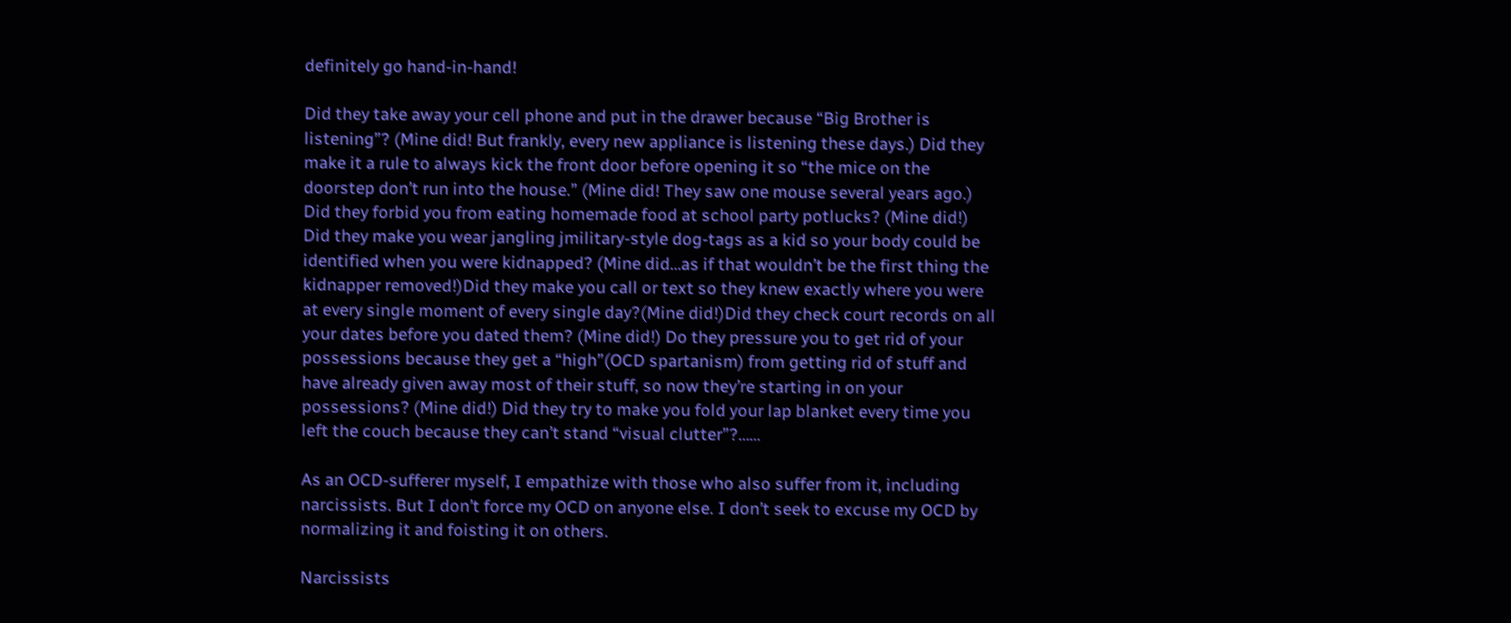definitely go hand-in-hand!

Did they take away your cell phone and put in the drawer because “Big Brother is listening”? (Mine did! But frankly, every new appliance is listening these days.) Did they make it a rule to always kick the front door before opening it so “the mice on the doorstep don’t run into the house.” (Mine did! They saw one mouse several years ago.) Did they forbid you from eating homemade food at school party potlucks? (Mine did!) Did they make you wear jangling jmilitary-style dog-tags as a kid so your body could be identified when you were kidnapped? (Mine did…as if that wouldn’t be the first thing the kidnapper removed!)Did they make you call or text so they knew exactly where you were at every single moment of every single day?(Mine did!)Did they check court records on all your dates before you dated them? (Mine did!) Do they pressure you to get rid of your possessions because they get a “high”(OCD spartanism) from getting rid of stuff and have already given away most of their stuff, so now they’re starting in on your possessions? (Mine did!) Did they try to make you fold your lap blanket every time you left the couch because they can’t stand “visual clutter”?……

As an OCD-sufferer myself, I empathize with those who also suffer from it, including narcissists. But I don’t force my OCD on anyone else. I don’t seek to excuse my OCD by normalizing it and foisting it on others.

Narcissists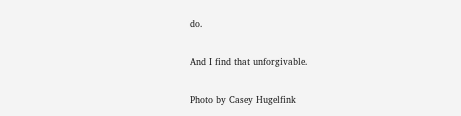do.

And I find that unforgivable.

Photo by Casey Hugelfink